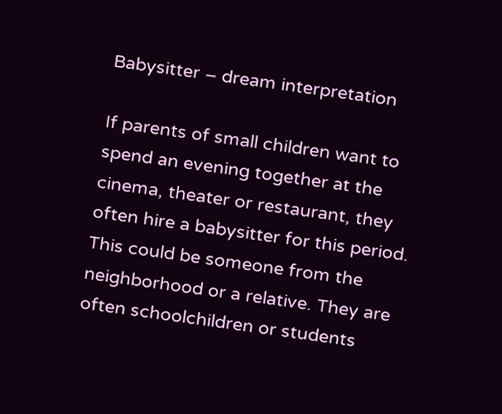Babysitter – dream interpretation

If parents of small children want to spend an evening together at the cinema, theater or restaurant, they often hire a babysitter for this period. This could be someone from the neighborhood or a relative. They are often schoolchildren or students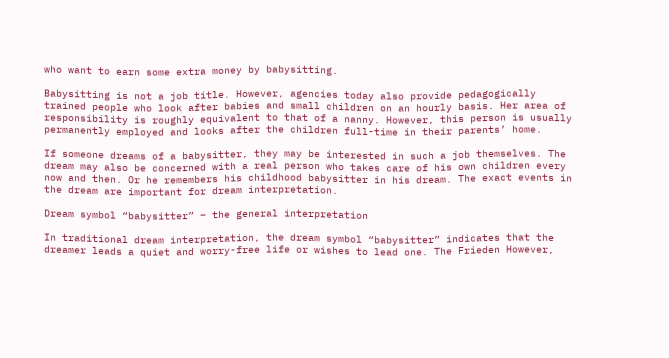who want to earn some extra money by babysitting.

Babysitting is not a job title. However, agencies today also provide pedagogically trained people who look after babies and small children on an hourly basis. Her area of responsibility is roughly equivalent to that of a nanny. However, this person is usually permanently employed and looks after the children full-time in their parents’ home.

If someone dreams of a babysitter, they may be interested in such a job themselves. The dream may also be concerned with a real person who takes care of his own children every now and then. Or he remembers his childhood babysitter in his dream. The exact events in the dream are important for dream interpretation.

Dream symbol “babysitter” – the general interpretation

In traditional dream interpretation, the dream symbol “babysitter” indicates that the dreamer leads a quiet and worry-free life or wishes to lead one. The Frieden However,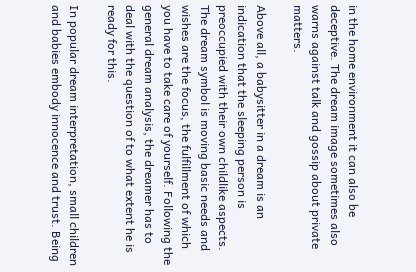in the home environment it can also be deceptive. The dream image sometimes also warns against talk and gossip about private matters.

Above all, a babysitter in a dream is an indication that the sleeping person is preoccupied with their own childlike aspects. The dream symbol is moving basic needs and wishes are the focus, the fulfillment of which you have to take care of yourself. Following the general dream analysis, the dreamer has to deal with the question of to what extent he is ready for this.

In popular dream interpretation, small children and babies embody innocence and trust. Being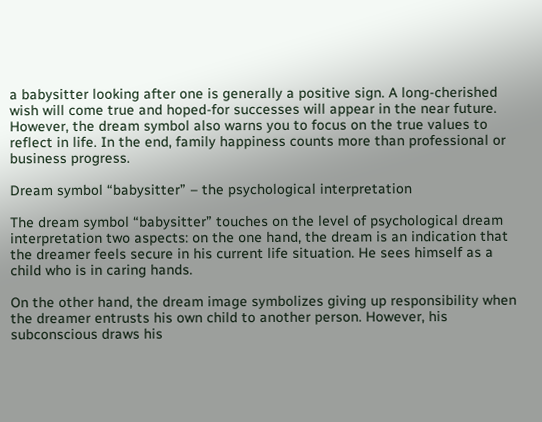a babysitter looking after one is generally a positive sign. A long-cherished wish will come true and hoped-for successes will appear in the near future. However, the dream symbol also warns you to focus on the true values to reflect in life. In the end, family happiness counts more than professional or business progress.

Dream symbol “babysitter” – the psychological interpretation

The dream symbol “babysitter” touches on the level of psychological dream interpretation two aspects: on the one hand, the dream is an indication that the dreamer feels secure in his current life situation. He sees himself as a child who is in caring hands.

On the other hand, the dream image symbolizes giving up responsibility when the dreamer entrusts his own child to another person. However, his subconscious draws his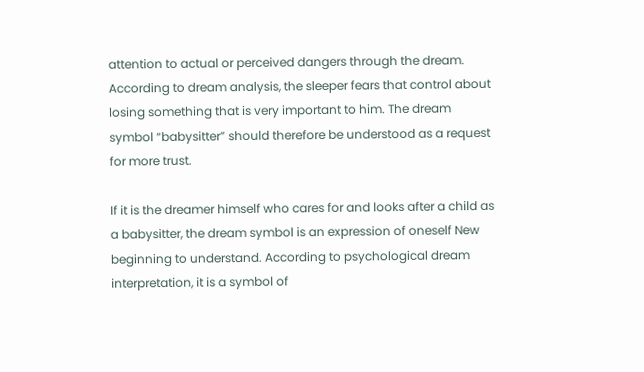attention to actual or perceived dangers through the dream. According to dream analysis, the sleeper fears that control about losing something that is very important to him. The dream symbol “babysitter” should therefore be understood as a request for more trust.

If it is the dreamer himself who cares for and looks after a child as a babysitter, the dream symbol is an expression of oneself New beginning to understand. According to psychological dream interpretation, it is a symbol of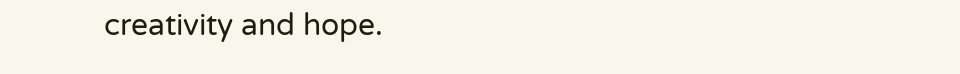creativity and hope.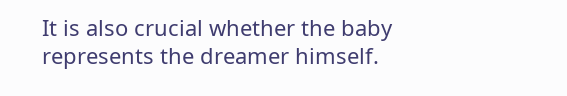It is also crucial whether the baby represents the dreamer himself.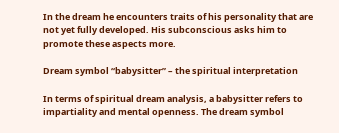In the dream he encounters traits of his personality that are not yet fully developed. His subconscious asks him to promote these aspects more.

Dream symbol “babysitter” – the spiritual interpretation

In terms of spiritual dream analysis, a babysitter refers to impartiality and mental openness. The dream symbol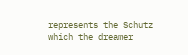represents the Schutz which the dreamer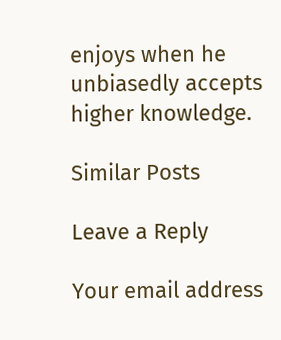enjoys when he unbiasedly accepts higher knowledge.

Similar Posts

Leave a Reply

Your email address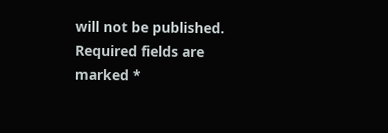will not be published. Required fields are marked *